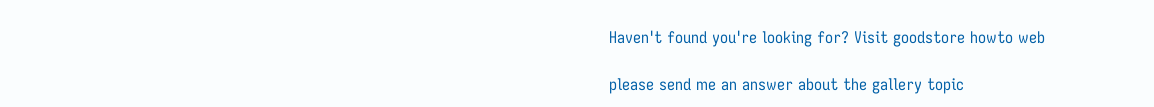Haven't found you're looking for? Visit goodstore howto web

please send me an answer about the gallery topic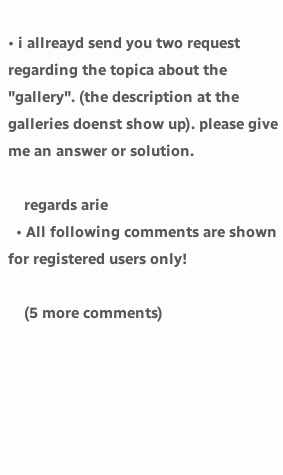• i allreayd send you two request regarding the topica about the "gallery". (the description at the galleries doenst show up). please give me an answer or solution.

    regards arie
  • All following comments are shown for registered users only!

    (5 more comments)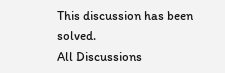This discussion has been solved.
All Discussions